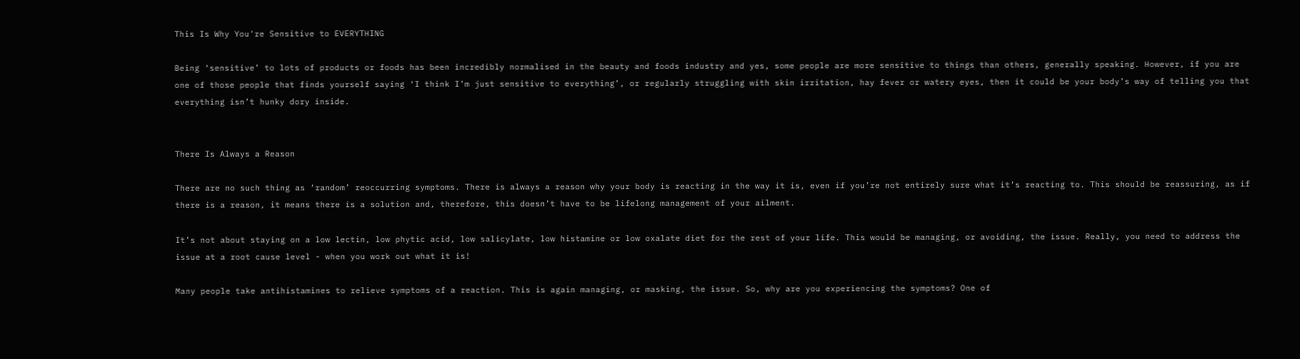This Is Why You're Sensitive to EVERYTHING

Being ‘sensitive’ to lots of products or foods has been incredibly normalised in the beauty and foods industry and yes, some people are more sensitive to things than others, generally speaking. However, if you are one of those people that finds yourself saying ‘I think I’m just sensitive to everything’, or regularly struggling with skin irritation, hay fever or watery eyes, then it could be your body’s way of telling you that everything isn’t hunky dory inside.


There Is Always a Reason

There are no such thing as ‘random’ reoccurring symptoms. There is always a reason why your body is reacting in the way it is, even if you’re not entirely sure what it’s reacting to. This should be reassuring, as if there is a reason, it means there is a solution and, therefore, this doesn’t have to be lifelong management of your ailment.

It’s not about staying on a low lectin, low phytic acid, low salicylate, low histamine or low oxalate diet for the rest of your life. This would be managing, or avoiding, the issue. Really, you need to address the issue at a root cause level - when you work out what it is!

Many people take antihistamines to relieve symptoms of a reaction. This is again managing, or masking, the issue. So, why are you experiencing the symptoms? One of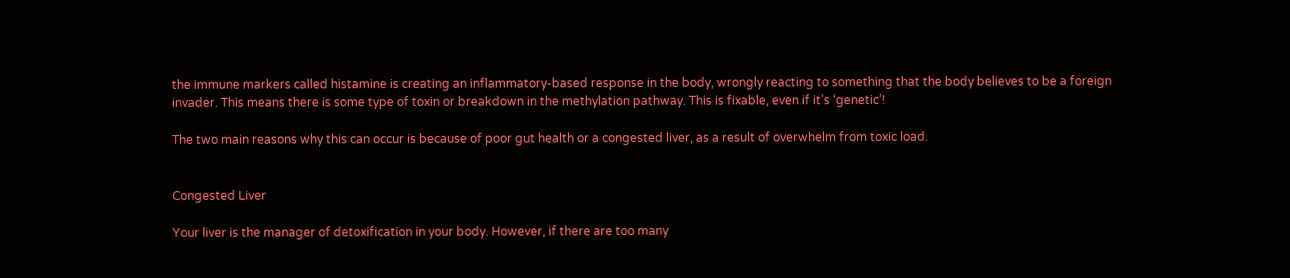the immune markers called histamine is creating an inflammatory-based response in the body, wrongly reacting to something that the body believes to be a foreign invader. This means there is some type of toxin or breakdown in the methylation pathway. This is fixable, even if it’s ‘genetic’!

The two main reasons why this can occur is because of poor gut health or a congested liver, as a result of overwhelm from toxic load.


Congested Liver

Your liver is the manager of detoxification in your body. However, if there are too many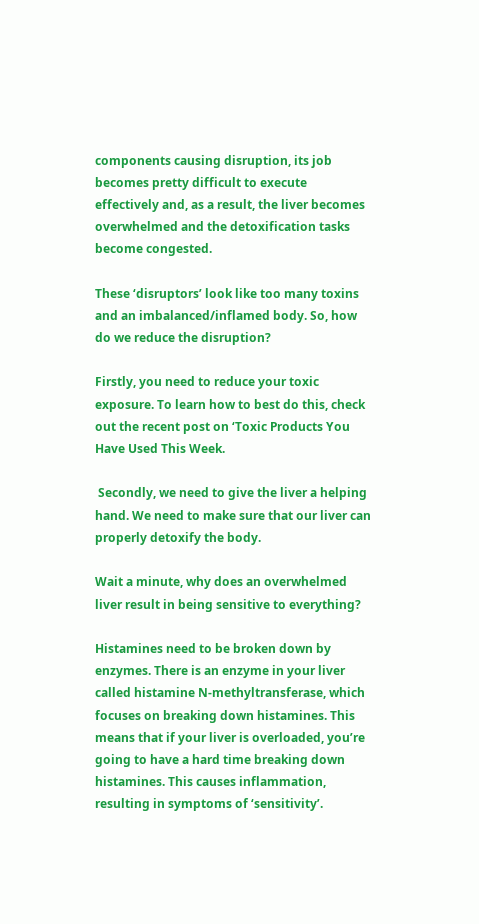components causing disruption, its job becomes pretty difficult to execute effectively and, as a result, the liver becomes overwhelmed and the detoxification tasks become congested.

These ‘disruptors’ look like too many toxins and an imbalanced/inflamed body. So, how do we reduce the disruption?

Firstly, you need to reduce your toxic exposure. To learn how to best do this, check out the recent post on ‘Toxic Products You Have Used This Week.

 Secondly, we need to give the liver a helping hand. We need to make sure that our liver can properly detoxify the body.

Wait a minute, why does an overwhelmed liver result in being sensitive to everything?

Histamines need to be broken down by enzymes. There is an enzyme in your liver called histamine N-methyltransferase, which focuses on breaking down histamines. This means that if your liver is overloaded, you’re going to have a hard time breaking down histamines. This causes inflammation, resulting in symptoms of ‘sensitivity’.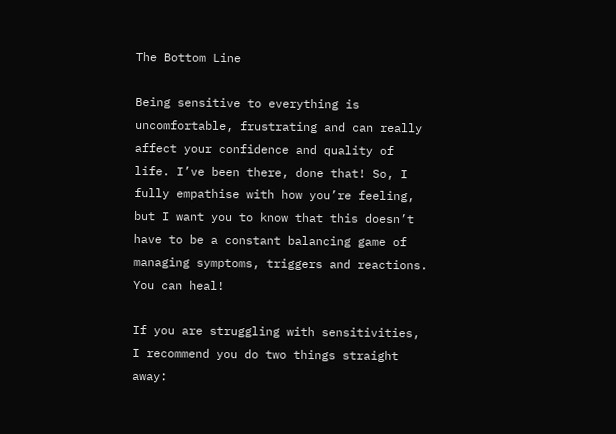The Bottom Line

Being sensitive to everything is uncomfortable, frustrating and can really affect your confidence and quality of life. I’ve been there, done that! So, I fully empathise with how you’re feeling, but I want you to know that this doesn’t have to be a constant balancing game of managing symptoms, triggers and reactions. You can heal!

If you are struggling with sensitivities, I recommend you do two things straight away: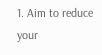1. Aim to reduce your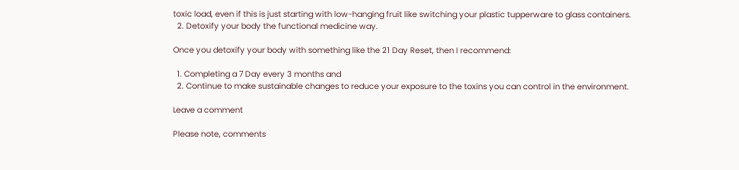toxic load, even if this is just starting with low-hanging fruit like switching your plastic tupperware to glass containers.
  2. Detoxify your body the functional medicine way.

Once you detoxify your body with something like the 21 Day Reset, then I recommend:

  1. Completing a 7 Day every 3 months and
  2. Continue to make sustainable changes to reduce your exposure to the toxins you can control in the environment.

Leave a comment

Please note, comments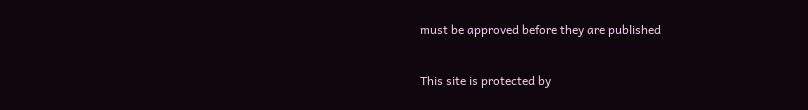must be approved before they are published

This site is protected by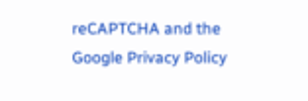reCAPTCHA and the Google Privacy Policy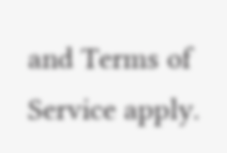and Terms of Service apply.